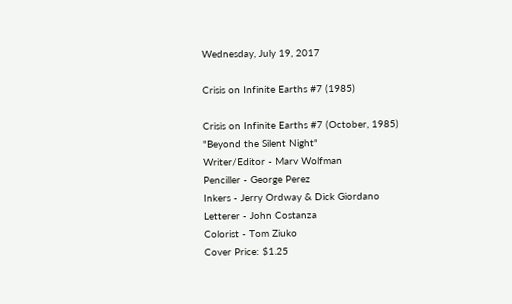Wednesday, July 19, 2017

Crisis on Infinite Earths #7 (1985)

Crisis on Infinite Earths #7 (October, 1985)
"Beyond the Silent Night"
Writer/Editor - Marv Wolfman
Penciller - George Perez
Inkers - Jerry Ordway & Dick Giordano
Letterer - John Costanza
Colorist - Tom Ziuko
Cover Price: $1.25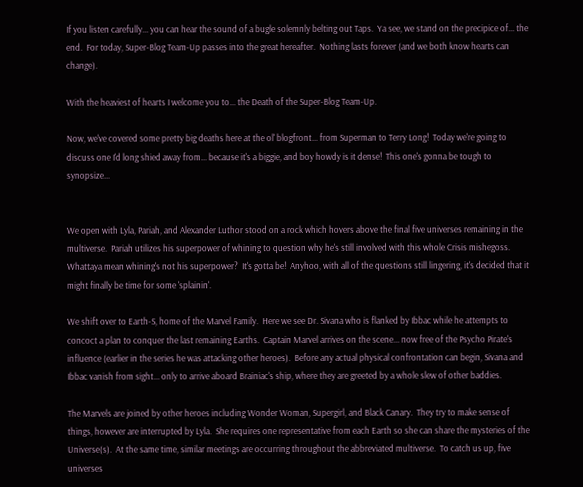If you listen carefully... you can hear the sound of a bugle solemnly belting out Taps.  Ya see, we stand on the precipice of... the end.  For today, Super-Blog Team-Up passes into the great hereafter.  Nothing lasts forever (and we both know hearts can change).

With the heaviest of hearts I welcome you to... the Death of the Super-Blog Team-Up.

Now, we've covered some pretty big deaths here at the ol' blogfront... from Superman to Terry Long!  Today we're going to discuss one I'd long shied away from... because it's a biggie, and boy howdy is it dense!  This one's gonna be tough to synopsize...


We open with Lyla, Pariah, and Alexander Luthor stood on a rock which hovers above the final five universes remaining in the multiverse.  Pariah utilizes his superpower of whining to question why he's still involved with this whole Crisis mishegoss.  Whattaya mean whining's not his superpower?  It's gotta be!  Anyhoo, with all of the questions still lingering, it's decided that it might finally be time for some 'splainin'.

We shift over to Earth-S, home of the Marvel Family.  Here we see Dr. Sivana who is flanked by Ibbac while he attempts to concoct a plan to conquer the last remaining Earths.  Captain Marvel arrives on the scene... now free of the Psycho Pirate's influence (earlier in the series he was attacking other heroes).  Before any actual physical confrontation can begin, Sivana and Ibbac vanish from sight... only to arrive aboard Brainiac's ship, where they are greeted by a whole slew of other baddies.

The Marvels are joined by other heroes including Wonder Woman, Supergirl, and Black Canary.  They try to make sense of things, however are interrupted by Lyla.  She requires one representative from each Earth so she can share the mysteries of the Universe(s).  At the same time, similar meetings are occurring throughout the abbreviated multiverse.  To catch us up, five universes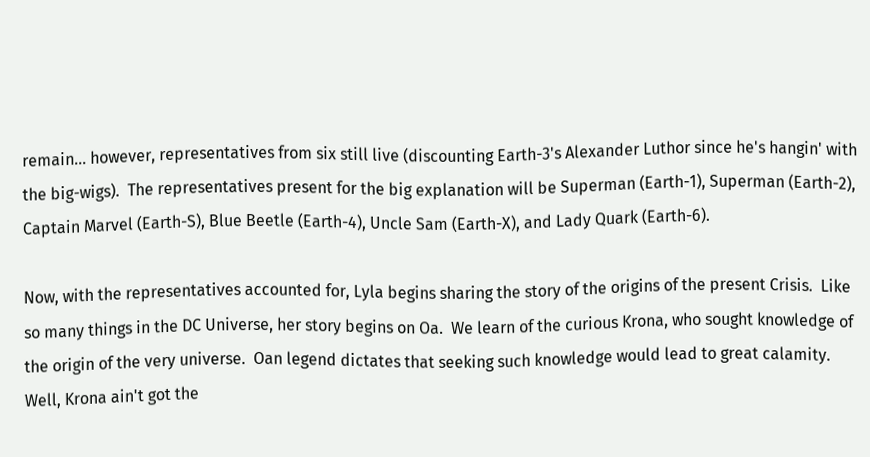remain... however, representatives from six still live (discounting Earth-3's Alexander Luthor since he's hangin' with the big-wigs).  The representatives present for the big explanation will be Superman (Earth-1), Superman (Earth-2), Captain Marvel (Earth-S), Blue Beetle (Earth-4), Uncle Sam (Earth-X), and Lady Quark (Earth-6).

Now, with the representatives accounted for, Lyla begins sharing the story of the origins of the present Crisis.  Like so many things in the DC Universe, her story begins on Oa.  We learn of the curious Krona, who sought knowledge of the origin of the very universe.  Oan legend dictates that seeking such knowledge would lead to great calamity.  Well, Krona ain't got the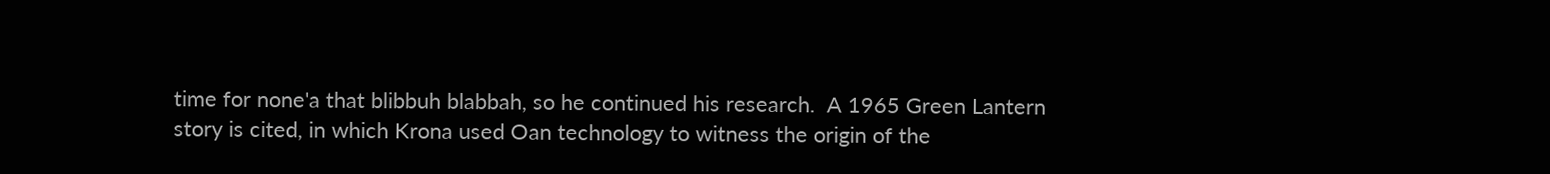time for none'a that blibbuh blabbah, so he continued his research.  A 1965 Green Lantern story is cited, in which Krona used Oan technology to witness the origin of the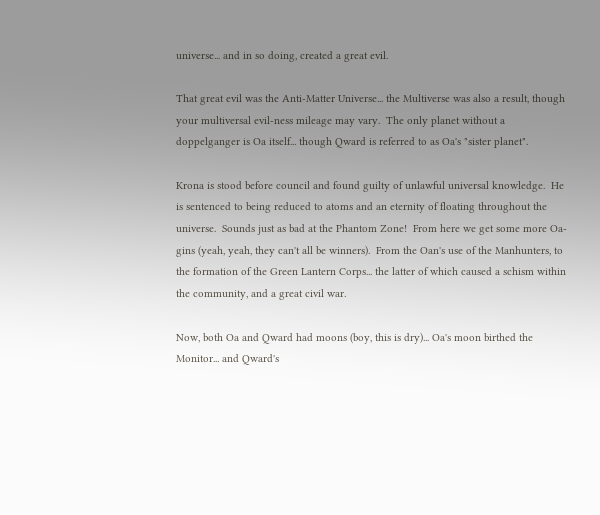universe... and in so doing, created a great evil.

That great evil was the Anti-Matter Universe... the Multiverse was also a result, though your multiversal evil-ness mileage may vary.  The only planet without a doppelganger is Oa itself... though Qward is referred to as Oa's "sister planet".

Krona is stood before council and found guilty of unlawful universal knowledge.  He is sentenced to being reduced to atoms and an eternity of floating throughout the universe.  Sounds just as bad at the Phantom Zone!  From here we get some more Oa-gins (yeah, yeah, they can't all be winners).  From the Oan's use of the Manhunters, to the formation of the Green Lantern Corps... the latter of which caused a schism within the community, and a great civil war.

Now, both Oa and Qward had moons (boy, this is dry)... Oa's moon birthed the Monitor... and Qward's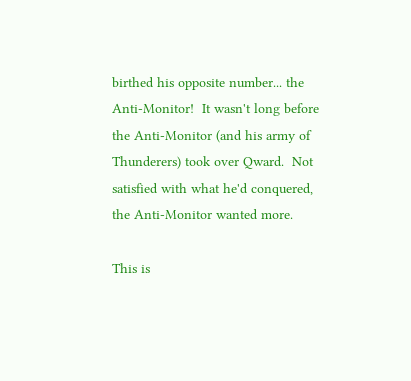birthed his opposite number... the Anti-Monitor!  It wasn't long before the Anti-Monitor (and his army of Thunderers) took over Qward.  Not satisfied with what he'd conquered, the Anti-Monitor wanted more.

This is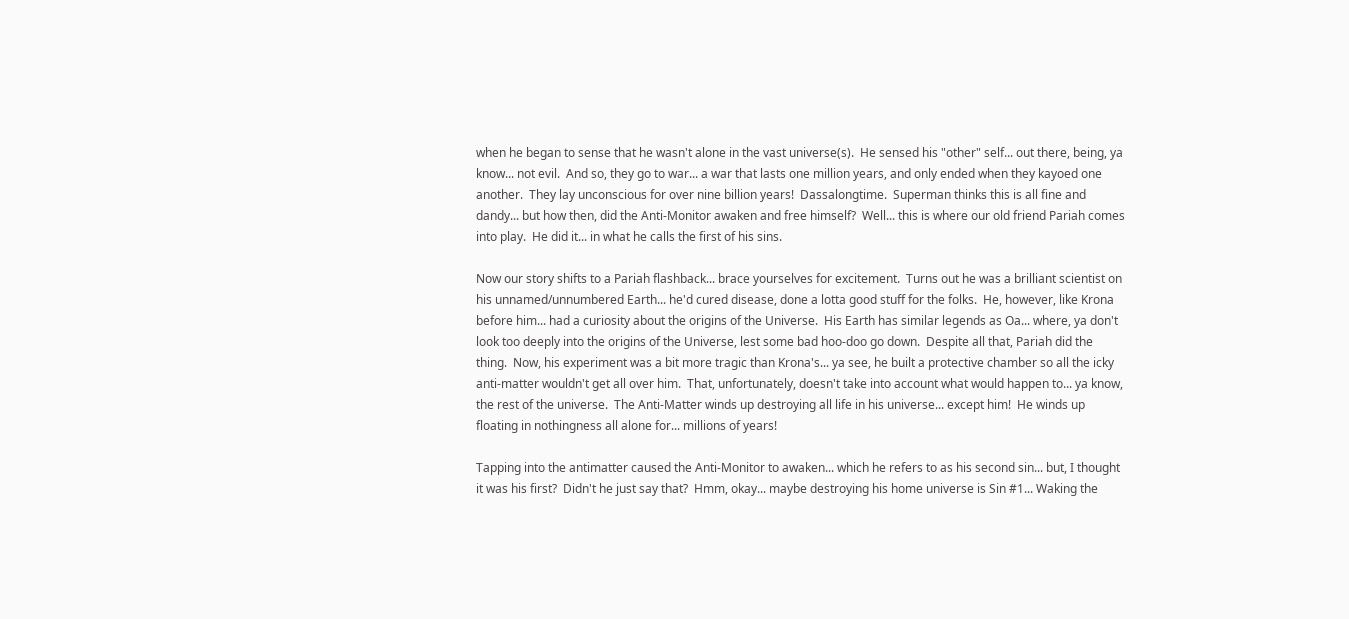when he began to sense that he wasn't alone in the vast universe(s).  He sensed his "other" self... out there, being, ya know... not evil.  And so, they go to war... a war that lasts one million years, and only ended when they kayoed one another.  They lay unconscious for over nine billion years!  Dassalongtime.  Superman thinks this is all fine and dandy... but how then, did the Anti-Monitor awaken and free himself?  Well... this is where our old friend Pariah comes into play.  He did it... in what he calls the first of his sins.

Now our story shifts to a Pariah flashback... brace yourselves for excitement.  Turns out he was a brilliant scientist on his unnamed/unnumbered Earth... he'd cured disease, done a lotta good stuff for the folks.  He, however, like Krona before him... had a curiosity about the origins of the Universe.  His Earth has similar legends as Oa... where, ya don't look too deeply into the origins of the Universe, lest some bad hoo-doo go down.  Despite all that, Pariah did the thing.  Now, his experiment was a bit more tragic than Krona's... ya see, he built a protective chamber so all the icky anti-matter wouldn't get all over him.  That, unfortunately, doesn't take into account what would happen to... ya know, the rest of the universe.  The Anti-Matter winds up destroying all life in his universe... except him!  He winds up floating in nothingness all alone for... millions of years!

Tapping into the antimatter caused the Anti-Monitor to awaken... which he refers to as his second sin... but, I thought it was his first?  Didn't he just say that?  Hmm, okay... maybe destroying his home universe is Sin #1... Waking the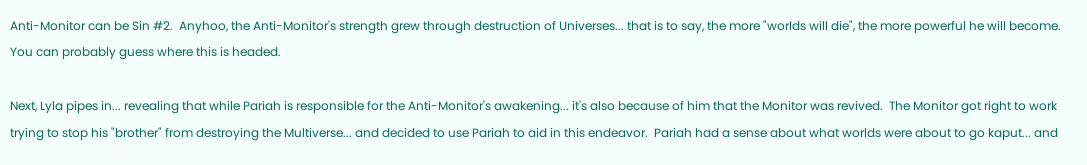Anti-Monitor can be Sin #2.  Anyhoo, the Anti-Monitor's strength grew through destruction of Universes... that is to say, the more "worlds will die", the more powerful he will become.  You can probably guess where this is headed.

Next, Lyla pipes in... revealing that while Pariah is responsible for the Anti-Monitor's awakening... it's also because of him that the Monitor was revived.  The Monitor got right to work trying to stop his "brother" from destroying the Multiverse... and decided to use Pariah to aid in this endeavor.  Pariah had a sense about what worlds were about to go kaput... and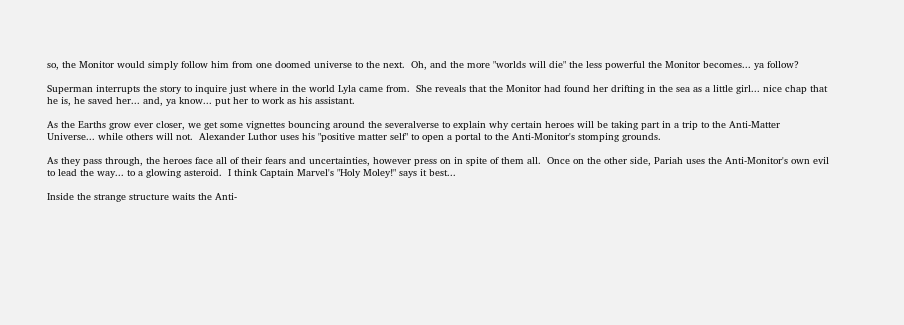so, the Monitor would simply follow him from one doomed universe to the next.  Oh, and the more "worlds will die" the less powerful the Monitor becomes... ya follow?

Superman interrupts the story to inquire just where in the world Lyla came from.  She reveals that the Monitor had found her drifting in the sea as a little girl... nice chap that he is, he saved her... and, ya know... put her to work as his assistant.

As the Earths grow ever closer, we get some vignettes bouncing around the severalverse to explain why certain heroes will be taking part in a trip to the Anti-Matter Universe... while others will not.  Alexander Luthor uses his "positive matter self" to open a portal to the Anti-Monitor's stomping grounds.

As they pass through, the heroes face all of their fears and uncertainties, however press on in spite of them all.  Once on the other side, Pariah uses the Anti-Monitor's own evil to lead the way... to a glowing asteroid.  I think Captain Marvel's "Holy Moley!" says it best...

Inside the strange structure waits the Anti-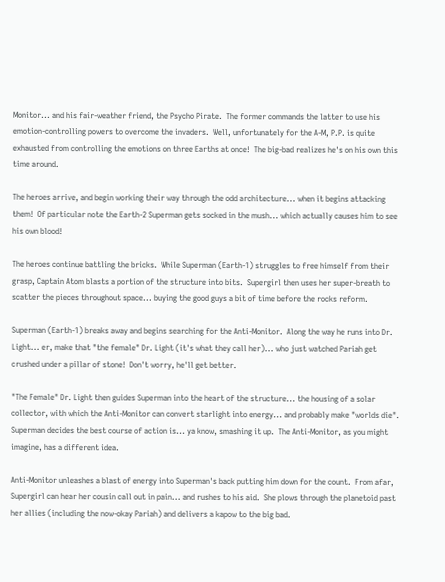Monitor... and his fair-weather friend, the Psycho Pirate.  The former commands the latter to use his emotion-controlling powers to overcome the invaders.  Well, unfortunately for the A-M, P.P. is quite exhausted from controlling the emotions on three Earths at once!  The big-bad realizes he's on his own this time around.

The heroes arrive, and begin working their way through the odd architecture... when it begins attacking them!  Of particular note the Earth-2 Superman gets socked in the mush... which actually causes him to see his own blood!

The heroes continue battling the bricks.  While Superman (Earth-1) struggles to free himself from their grasp, Captain Atom blasts a portion of the structure into bits.  Supergirl then uses her super-breath to scatter the pieces throughout space... buying the good guys a bit of time before the rocks reform.

Superman (Earth-1) breaks away and begins searching for the Anti-Monitor.  Along the way he runs into Dr. Light... er, make that "the female" Dr. Light (it's what they call her)... who just watched Pariah get crushed under a pillar of stone!  Don't worry, he'll get better.

"The Female" Dr. Light then guides Superman into the heart of the structure... the housing of a solar collector, with which the Anti-Monitor can convert starlight into energy... and probably make "worlds die".  Superman decides the best course of action is... ya know, smashing it up.  The Anti-Monitor, as you might imagine, has a different idea.

Anti-Monitor unleashes a blast of energy into Superman's back putting him down for the count.  From afar, Supergirl can hear her cousin call out in pain... and rushes to his aid.  She plows through the planetoid past her allies (including the now-okay Pariah) and delivers a kapow to the big bad.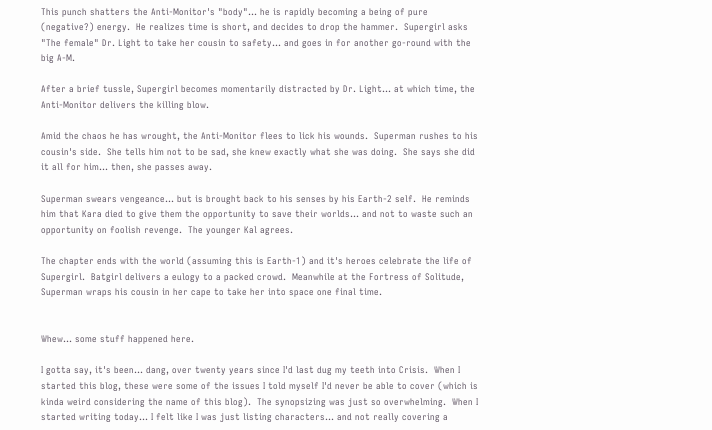This punch shatters the Anti-Monitor's "body"... he is rapidly becoming a being of pure (negative?) energy.  He realizes time is short, and decides to drop the hammer.  Supergirl asks "The female" Dr. Light to take her cousin to safety... and goes in for another go-round with the big A-M.

After a brief tussle, Supergirl becomes momentarily distracted by Dr. Light... at which time, the Anti-Monitor delivers the killing blow.

Amid the chaos he has wrought, the Anti-Monitor flees to lick his wounds.  Superman rushes to his cousin's side.  She tells him not to be sad, she knew exactly what she was doing.  She says she did it all for him... then, she passes away.

Superman swears vengeance... but is brought back to his senses by his Earth-2 self.  He reminds him that Kara died to give them the opportunity to save their worlds... and not to waste such an opportunity on foolish revenge.  The younger Kal agrees.

The chapter ends with the world (assuming this is Earth-1) and it's heroes celebrate the life of Supergirl.  Batgirl delivers a eulogy to a packed crowd.  Meanwhile at the Fortress of Solitude, Superman wraps his cousin in her cape to take her into space one final time.


Whew... some stuff happened here.

I gotta say, it's been... dang, over twenty years since I'd last dug my teeth into Crisis.  When I started this blog, these were some of the issues I told myself I'd never be able to cover (which is kinda weird considering the name of this blog).  The synopsizing was just so overwhelming.  When I started writing today... I felt like I was just listing characters... and not really covering a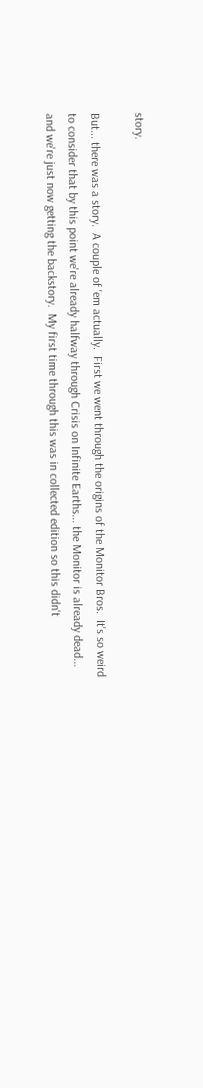story.

But... there was a story.  A couple of 'em actually.  First we went through the origins of the Monitor Bros.  It's so weird to consider that by this point we're already halfway through Crisis on Infinite Earths... the Monitor is already dead... and we're just now getting the backstory.  My first time through this was in collected edition so this didn't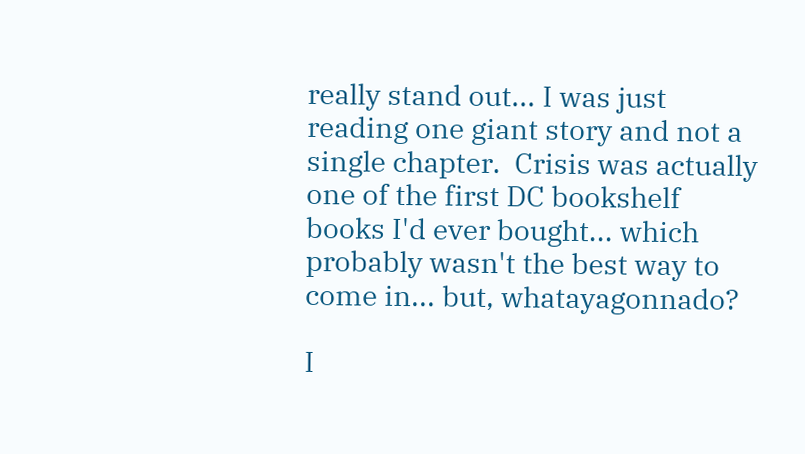really stand out... I was just reading one giant story and not a single chapter.  Crisis was actually one of the first DC bookshelf books I'd ever bought... which probably wasn't the best way to come in... but, whatayagonnado?

I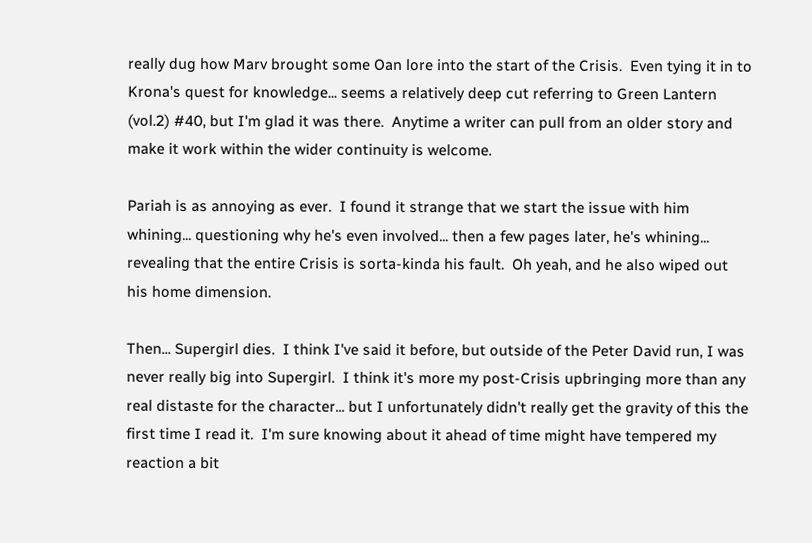really dug how Marv brought some Oan lore into the start of the Crisis.  Even tying it in to Krona's quest for knowledge... seems a relatively deep cut referring to Green Lantern (vol.2) #40, but I'm glad it was there.  Anytime a writer can pull from an older story and make it work within the wider continuity is welcome.

Pariah is as annoying as ever.  I found it strange that we start the issue with him whining... questioning why he's even involved... then a few pages later, he's whining... revealing that the entire Crisis is sorta-kinda his fault.  Oh yeah, and he also wiped out his home dimension.

Then... Supergirl dies.  I think I've said it before, but outside of the Peter David run, I was never really big into Supergirl.  I think it's more my post-Crisis upbringing more than any real distaste for the character... but I unfortunately didn't really get the gravity of this the first time I read it.  I'm sure knowing about it ahead of time might have tempered my reaction a bit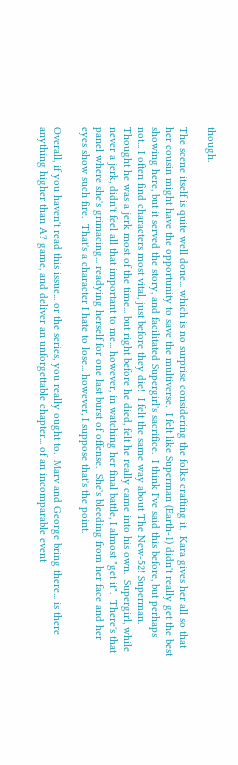though.

The scene itself is quite well done... which is no surprise considering the folks crafting it.  Kara gives her all so that her cousin might have the opportunity to save the multiverse.  I felt like Superman (Earth-1) didn't really get the best showing here, but it served the story, and facilitated Supergirl's sacrifice.  I think I've said this before, but perhaps not... I often find characters most vital, just before they die!  I felt the same way about The New-52! Superman.  Thought he was a jerk most of the time... but right before he died, felt he really came into his own.  Supergirl, while never a jerk, didn't feel all that important to me... however, in watching her final battle, I almost "get it".  There's that panel where she's grimacing... readying herself for one last burst of offense.  She's bleeding from her face and her eyes show such fire.  That's a character I hate to lose... however, I suppose that's the point.

Overall, if you haven't read this issue... or the series, you really ought to.  Marv and George bring there... is there anything higher than A? game, and deliver an unforgettable chapter... of an incomparable event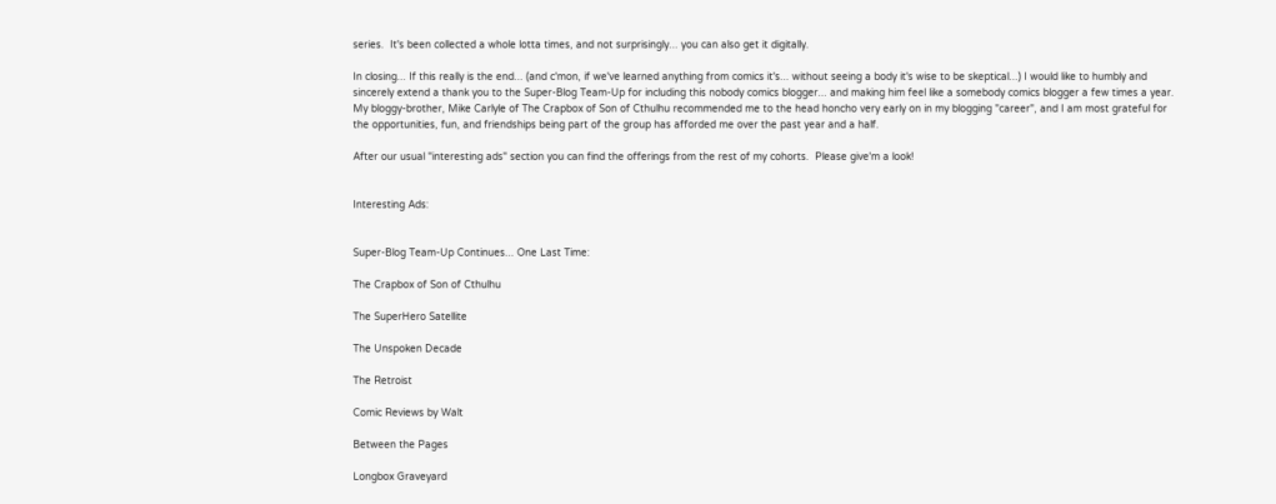series.  It's been collected a whole lotta times, and not surprisingly... you can also get it digitally.

In closing... If this really is the end... (and c'mon, if we've learned anything from comics it's... without seeing a body it's wise to be skeptical...) I would like to humbly and sincerely extend a thank you to the Super-Blog Team-Up for including this nobody comics blogger... and making him feel like a somebody comics blogger a few times a year.  My bloggy-brother, Mike Carlyle of The Crapbox of Son of Cthulhu recommended me to the head honcho very early on in my blogging "career", and I am most grateful for the opportunities, fun, and friendships being part of the group has afforded me over the past year and a half.

After our usual "interesting ads" section you can find the offerings from the rest of my cohorts.  Please give'm a look!


Interesting Ads:


Super-Blog Team-Up Continues... One Last Time:

The Crapbox of Son of Cthulhu

The SuperHero Satellite

The Unspoken Decade

The Retroist

Comic Reviews by Walt

Between the Pages

Longbox Graveyard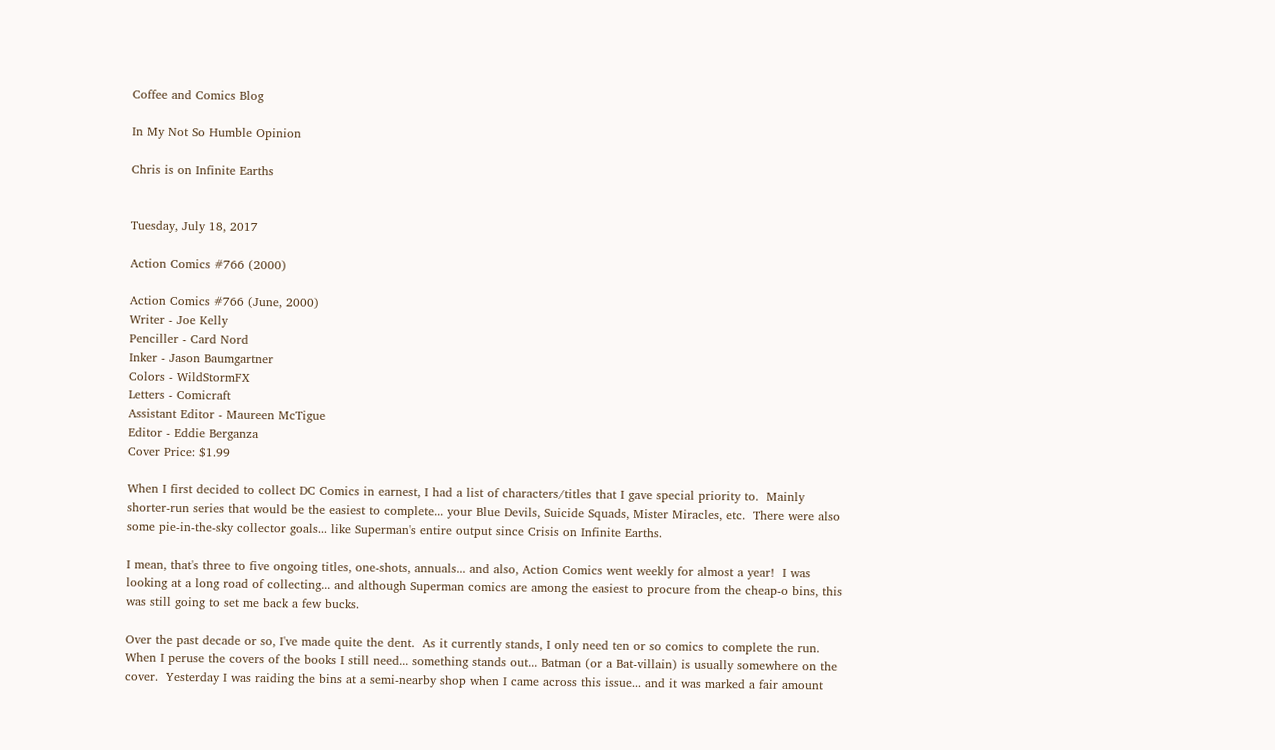Coffee and Comics Blog

In My Not So Humble Opinion

Chris is on Infinite Earths


Tuesday, July 18, 2017

Action Comics #766 (2000)

Action Comics #766 (June, 2000)
Writer - Joe Kelly
Penciller - Card Nord
Inker - Jason Baumgartner
Colors - WildStormFX
Letters - Comicraft
Assistant Editor - Maureen McTigue
Editor - Eddie Berganza
Cover Price: $1.99

When I first decided to collect DC Comics in earnest, I had a list of characters/titles that I gave special priority to.  Mainly shorter-run series that would be the easiest to complete... your Blue Devils, Suicide Squads, Mister Miracles, etc.  There were also some pie-in-the-sky collector goals... like Superman's entire output since Crisis on Infinite Earths.

I mean, that's three to five ongoing titles, one-shots, annuals... and also, Action Comics went weekly for almost a year!  I was looking at a long road of collecting... and although Superman comics are among the easiest to procure from the cheap-o bins, this was still going to set me back a few bucks.

Over the past decade or so, I've made quite the dent.  As it currently stands, I only need ten or so comics to complete the run.  When I peruse the covers of the books I still need... something stands out... Batman (or a Bat-villain) is usually somewhere on the cover.  Yesterday I was raiding the bins at a semi-nearby shop when I came across this issue... and it was marked a fair amount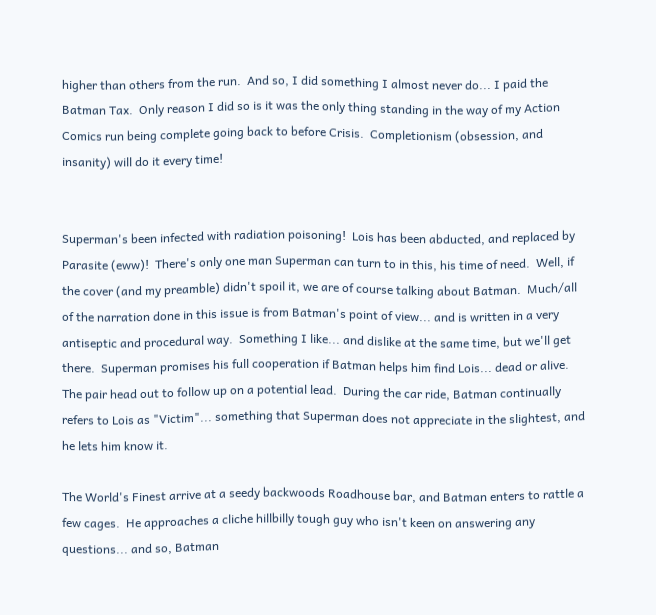higher than others from the run.  And so, I did something I almost never do... I paid the Batman Tax.  Only reason I did so is it was the only thing standing in the way of my Action Comics run being complete going back to before Crisis.  Completionism (obsession, and insanity) will do it every time!


Superman's been infected with radiation poisoning!  Lois has been abducted, and replaced by Parasite (eww)!  There's only one man Superman can turn to in this, his time of need.  Well, if the cover (and my preamble) didn't spoil it, we are of course talking about Batman.  Much/all of the narration done in this issue is from Batman's point of view... and is written in a very antiseptic and procedural way.  Something I like... and dislike at the same time, but we'll get there.  Superman promises his full cooperation if Batman helps him find Lois... dead or alive.  The pair head out to follow up on a potential lead.  During the car ride, Batman continually refers to Lois as "Victim"... something that Superman does not appreciate in the slightest, and he lets him know it.

The World's Finest arrive at a seedy backwoods Roadhouse bar, and Batman enters to rattle a few cages.  He approaches a cliche hillbilly tough guy who isn't keen on answering any questions... and so, Batman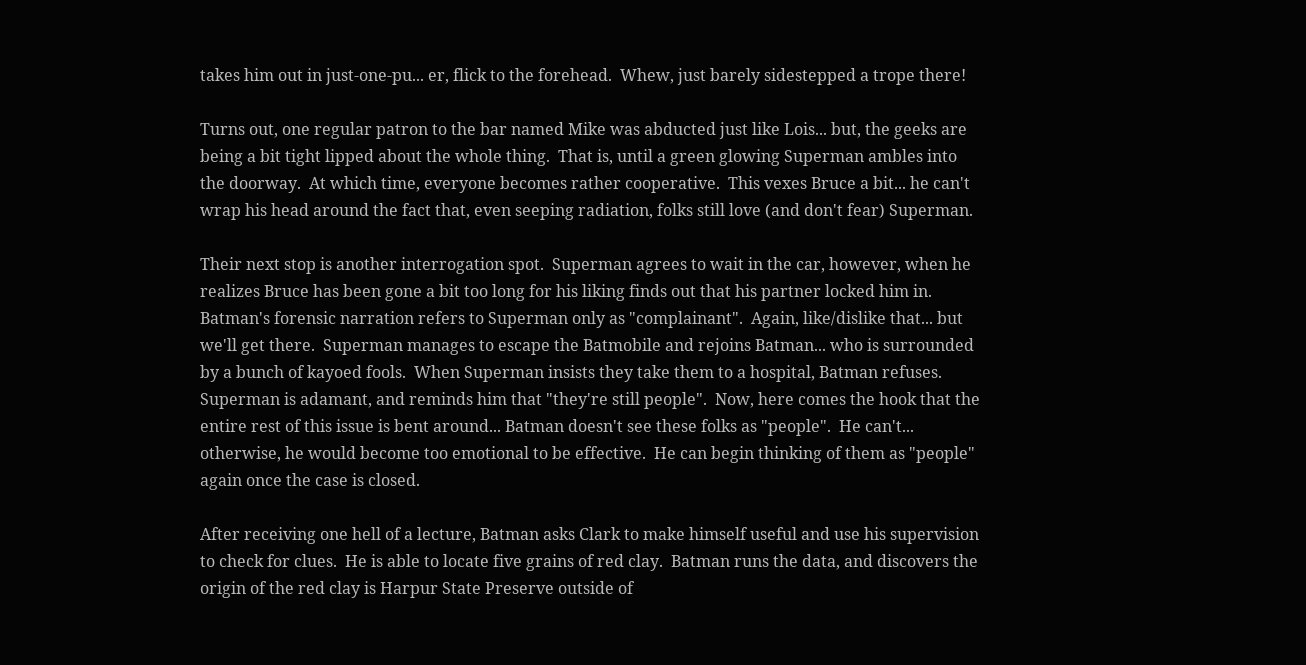takes him out in just-one-pu... er, flick to the forehead.  Whew, just barely sidestepped a trope there!

Turns out, one regular patron to the bar named Mike was abducted just like Lois... but, the geeks are being a bit tight lipped about the whole thing.  That is, until a green glowing Superman ambles into the doorway.  At which time, everyone becomes rather cooperative.  This vexes Bruce a bit... he can't wrap his head around the fact that, even seeping radiation, folks still love (and don't fear) Superman.

Their next stop is another interrogation spot.  Superman agrees to wait in the car, however, when he realizes Bruce has been gone a bit too long for his liking finds out that his partner locked him in.  Batman's forensic narration refers to Superman only as "complainant".  Again, like/dislike that... but we'll get there.  Superman manages to escape the Batmobile and rejoins Batman... who is surrounded by a bunch of kayoed fools.  When Superman insists they take them to a hospital, Batman refuses.  Superman is adamant, and reminds him that "they're still people".  Now, here comes the hook that the entire rest of this issue is bent around... Batman doesn't see these folks as "people".  He can't... otherwise, he would become too emotional to be effective.  He can begin thinking of them as "people" again once the case is closed.

After receiving one hell of a lecture, Batman asks Clark to make himself useful and use his supervision to check for clues.  He is able to locate five grains of red clay.  Batman runs the data, and discovers the origin of the red clay is Harpur State Preserve outside of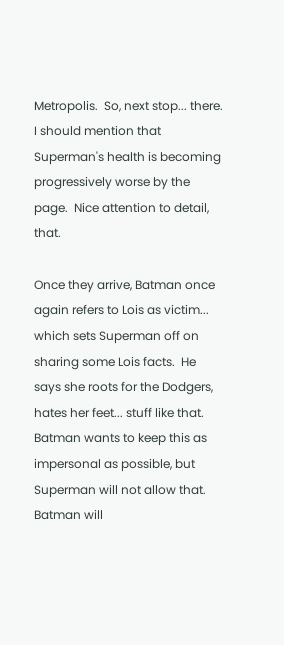Metropolis.  So, next stop... there.  I should mention that Superman's health is becoming progressively worse by the page.  Nice attention to detail, that.

Once they arrive, Batman once again refers to Lois as victim... which sets Superman off on sharing some Lois facts.  He says she roots for the Dodgers, hates her feet... stuff like that.  Batman wants to keep this as impersonal as possible, but Superman will not allow that.  Batman will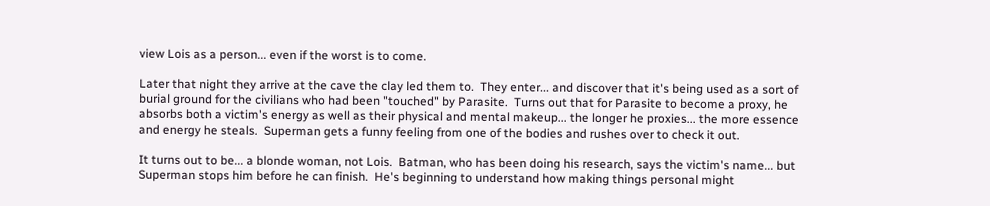view Lois as a person... even if the worst is to come.

Later that night they arrive at the cave the clay led them to.  They enter... and discover that it's being used as a sort of burial ground for the civilians who had been "touched" by Parasite.  Turns out that for Parasite to become a proxy, he absorbs both a victim's energy as well as their physical and mental makeup... the longer he proxies... the more essence and energy he steals.  Superman gets a funny feeling from one of the bodies and rushes over to check it out.

It turns out to be... a blonde woman, not Lois.  Batman, who has been doing his research, says the victim's name... but Superman stops him before he can finish.  He's beginning to understand how making things personal might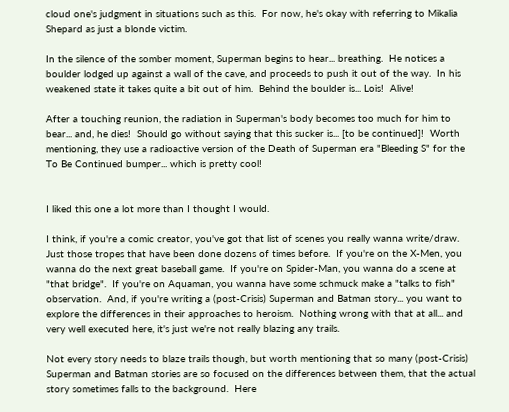cloud one's judgment in situations such as this.  For now, he's okay with referring to Mikalia Shepard as just a blonde victim.

In the silence of the somber moment, Superman begins to hear... breathing.  He notices a boulder lodged up against a wall of the cave, and proceeds to push it out of the way.  In his weakened state it takes quite a bit out of him.  Behind the boulder is... Lois!  Alive!

After a touching reunion, the radiation in Superman's body becomes too much for him to bear... and, he dies!  Should go without saying that this sucker is... [to be continued]!  Worth mentioning, they use a radioactive version of the Death of Superman era "Bleeding S" for the To Be Continued bumper... which is pretty cool!


I liked this one a lot more than I thought I would.

I think, if you're a comic creator, you've got that list of scenes you really wanna write/draw.  Just those tropes that have been done dozens of times before.  If you're on the X-Men, you wanna do the next great baseball game.  If you're on Spider-Man, you wanna do a scene at "that bridge".  If you're on Aquaman, you wanna have some schmuck make a "talks to fish" observation.  And, if you're writing a (post-Crisis) Superman and Batman story... you want to explore the differences in their approaches to heroism.  Nothing wrong with that at all... and very well executed here, it's just we're not really blazing any trails.

Not every story needs to blaze trails though, but worth mentioning that so many (post-Crisis) Superman and Batman stories are so focused on the differences between them, that the actual story sometimes falls to the background.  Here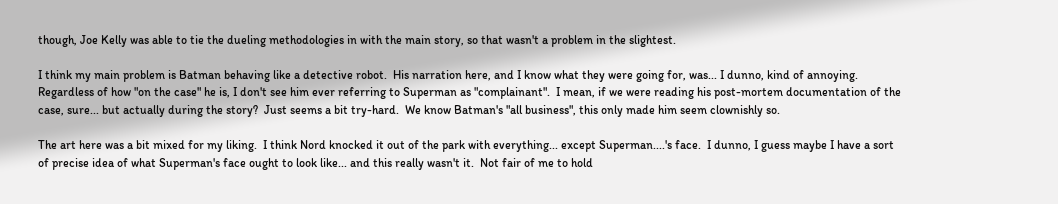though, Joe Kelly was able to tie the dueling methodologies in with the main story, so that wasn't a problem in the slightest.

I think my main problem is Batman behaving like a detective robot.  His narration here, and I know what they were going for, was... I dunno, kind of annoying.  Regardless of how "on the case" he is, I don't see him ever referring to Superman as "complainant".  I mean, if we were reading his post-mortem documentation of the case, sure... but actually during the story?  Just seems a bit try-hard.  We know Batman's "all business", this only made him seem clownishly so.

The art here was a bit mixed for my liking.  I think Nord knocked it out of the park with everything... except Superman....'s face.  I dunno, I guess maybe I have a sort of precise idea of what Superman's face ought to look like... and this really wasn't it.  Not fair of me to hold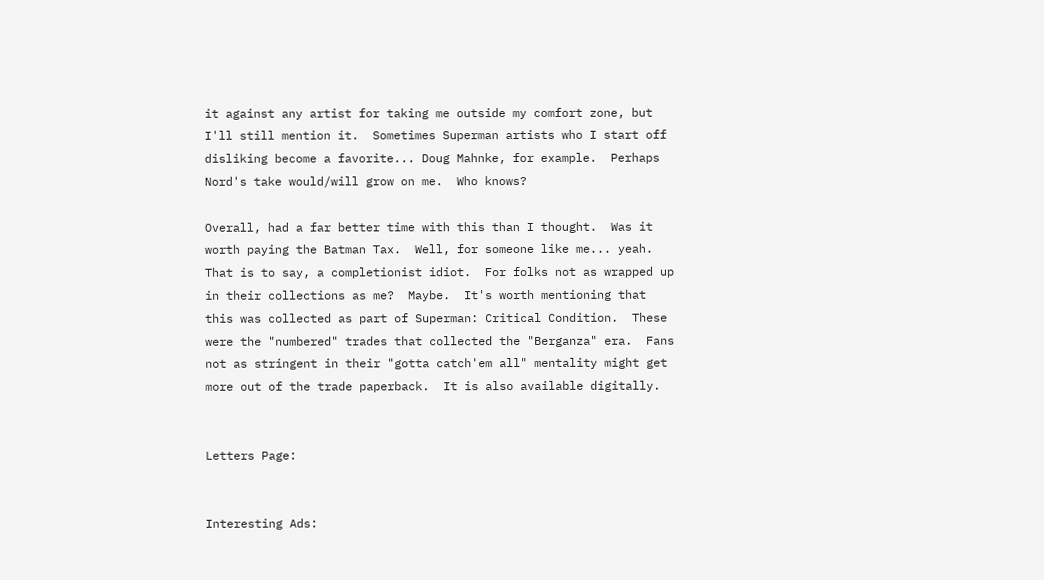it against any artist for taking me outside my comfort zone, but I'll still mention it.  Sometimes Superman artists who I start off disliking become a favorite... Doug Mahnke, for example.  Perhaps Nord's take would/will grow on me.  Who knows?

Overall, had a far better time with this than I thought.  Was it worth paying the Batman Tax.  Well, for someone like me... yeah.  That is to say, a completionist idiot.  For folks not as wrapped up in their collections as me?  Maybe.  It's worth mentioning that this was collected as part of Superman: Critical Condition.  These were the "numbered" trades that collected the "Berganza" era.  Fans not as stringent in their "gotta catch'em all" mentality might get more out of the trade paperback.  It is also available digitally.


Letters Page:


Interesting Ads: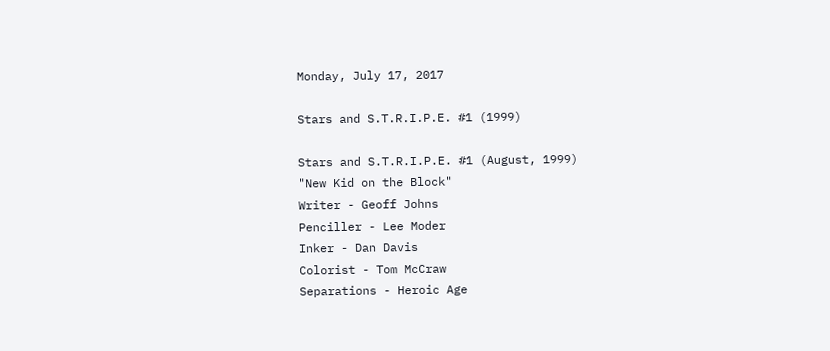Monday, July 17, 2017

Stars and S.T.R.I.P.E. #1 (1999)

Stars and S.T.R.I.P.E. #1 (August, 1999)
"New Kid on the Block"
Writer - Geoff Johns
Penciller - Lee Moder
Inker - Dan Davis
Colorist - Tom McCraw
Separations - Heroic Age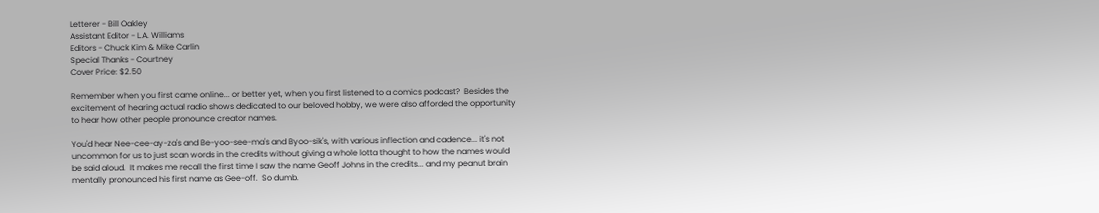Letterer - Bill Oakley
Assistant Editor - L.A. Williams
Editors - Chuck Kim & Mike Carlin
Special Thanks - Courtney
Cover Price: $2.50

Remember when you first came online... or better yet, when you first listened to a comics podcast?  Besides the excitement of hearing actual radio shows dedicated to our beloved hobby, we were also afforded the opportunity to hear how other people pronounce creator names.

You'd hear Nee-cee-ay-za's and Be-yoo-see-ma's and Byoo-sik's, with various inflection and cadence... it's not uncommon for us to just scan words in the credits without giving a whole lotta thought to how the names would be said aloud.  It makes me recall the first time I saw the name Geoff Johns in the credits... and my peanut brain mentally pronounced his first name as Gee-off.  So dumb.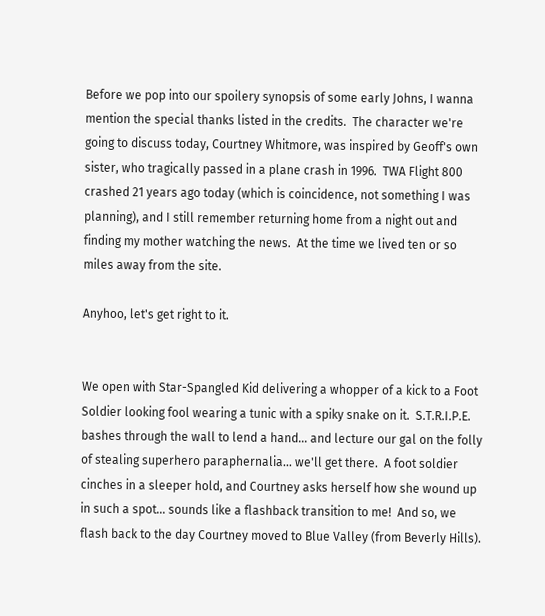Before we pop into our spoilery synopsis of some early Johns, I wanna mention the special thanks listed in the credits.  The character we're going to discuss today, Courtney Whitmore, was inspired by Geoff's own sister, who tragically passed in a plane crash in 1996.  TWA Flight 800 crashed 21 years ago today (which is coincidence, not something I was planning), and I still remember returning home from a night out and finding my mother watching the news.  At the time we lived ten or so miles away from the site.

Anyhoo, let's get right to it.


We open with Star-Spangled Kid delivering a whopper of a kick to a Foot Soldier looking fool wearing a tunic with a spiky snake on it.  S.T.R.I.P.E. bashes through the wall to lend a hand... and lecture our gal on the folly of stealing superhero paraphernalia... we'll get there.  A foot soldier cinches in a sleeper hold, and Courtney asks herself how she wound up in such a spot... sounds like a flashback transition to me!  And so, we flash back to the day Courtney moved to Blue Valley (from Beverly Hills).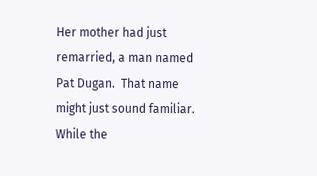Her mother had just remarried, a man named Pat Dugan.  That name might just sound familiar.  While the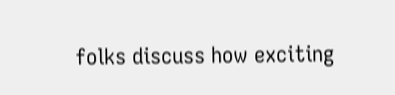folks discuss how exciting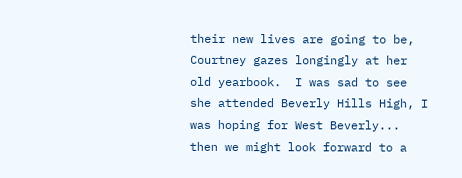their new lives are going to be, Courtney gazes longingly at her old yearbook.  I was sad to see she attended Beverly Hills High, I was hoping for West Beverly... then we might look forward to a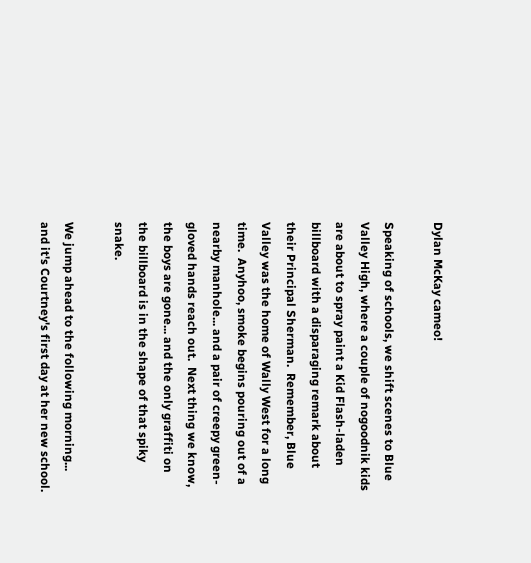Dylan McKay cameo!

Speaking of schools, we shift scenes to Blue Valley High, where a couple of nogoodnik kids are about to spray paint a Kid Flash-laden billboard with a disparaging remark about their Principal Sherman.  Remember, Blue Valley was the home of Wally West for a long time.  Anyhoo, smoke begins pouring out of a nearby manhole... and a pair of creepy green-gloved hands reach out.  Next thing we know, the boys are gone... and the only graffiti on the billboard is in the shape of that spiky snake.

We jump ahead to the following morning... and it's Courtney's first day at her new school.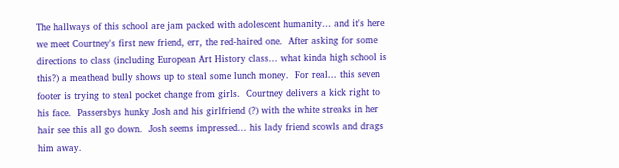The hallways of this school are jam packed with adolescent humanity... and it's here we meet Courtney's first new friend, err, the red-haired one.  After asking for some directions to class (including European Art History class... what kinda high school is this?) a meathead bully shows up to steal some lunch money.  For real... this seven footer is trying to steal pocket change from girls.  Courtney delivers a kick right to his face.  Passersbys hunky Josh and his girlfriend (?) with the white streaks in her hair see this all go down.  Josh seems impressed... his lady friend scowls and drags him away.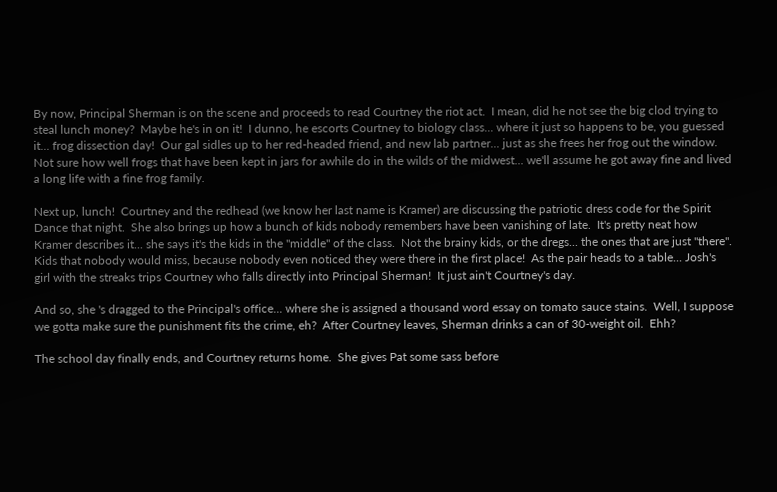By now, Principal Sherman is on the scene and proceeds to read Courtney the riot act.  I mean, did he not see the big clod trying to steal lunch money?  Maybe he's in on it!  I dunno, he escorts Courtney to biology class... where it just so happens to be, you guessed it... frog dissection day!  Our gal sidles up to her red-headed friend, and new lab partner... just as she frees her frog out the window.  Not sure how well frogs that have been kept in jars for awhile do in the wilds of the midwest... we'll assume he got away fine and lived a long life with a fine frog family.

Next up, lunch!  Courtney and the redhead (we know her last name is Kramer) are discussing the patriotic dress code for the Spirit Dance that night.  She also brings up how a bunch of kids nobody remembers have been vanishing of late.  It's pretty neat how Kramer describes it... she says it's the kids in the "middle" of the class.  Not the brainy kids, or the dregs... the ones that are just "there".  Kids that nobody would miss, because nobody even noticed they were there in the first place!  As the pair heads to a table... Josh's girl with the streaks trips Courtney who falls directly into Principal Sherman!  It just ain't Courtney's day.

And so, she 's dragged to the Principal's office... where she is assigned a thousand word essay on tomato sauce stains.  Well, I suppose we gotta make sure the punishment fits the crime, eh?  After Courtney leaves, Sherman drinks a can of 30-weight oil.  Ehh?

The school day finally ends, and Courtney returns home.  She gives Pat some sass before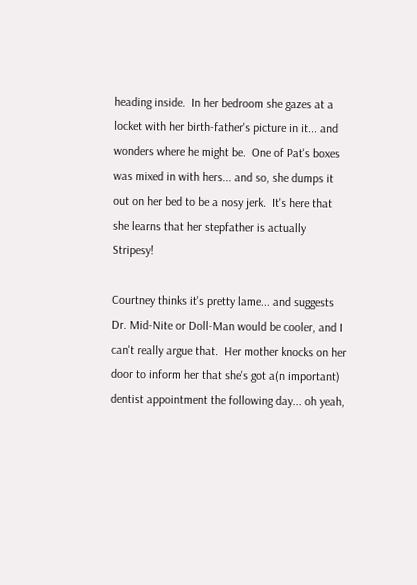heading inside.  In her bedroom she gazes at a locket with her birth-father's picture in it... and wonders where he might be.  One of Pat's boxes was mixed in with hers... and so, she dumps it out on her bed to be a nosy jerk.  It's here that she learns that her stepfather is actually Stripesy!

Courtney thinks it's pretty lame... and suggests Dr. Mid-Nite or Doll-Man would be cooler, and I can't really argue that.  Her mother knocks on her door to inform her that she's got a(n important) dentist appointment the following day... oh yeah,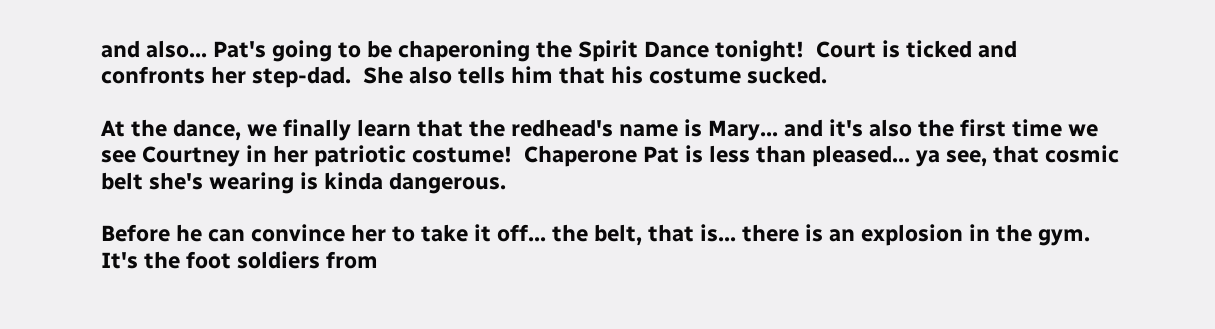and also... Pat's going to be chaperoning the Spirit Dance tonight!  Court is ticked and confronts her step-dad.  She also tells him that his costume sucked.

At the dance, we finally learn that the redhead's name is Mary... and it's also the first time we see Courtney in her patriotic costume!  Chaperone Pat is less than pleased... ya see, that cosmic belt she's wearing is kinda dangerous.

Before he can convince her to take it off... the belt, that is... there is an explosion in the gym.  It's the foot soldiers from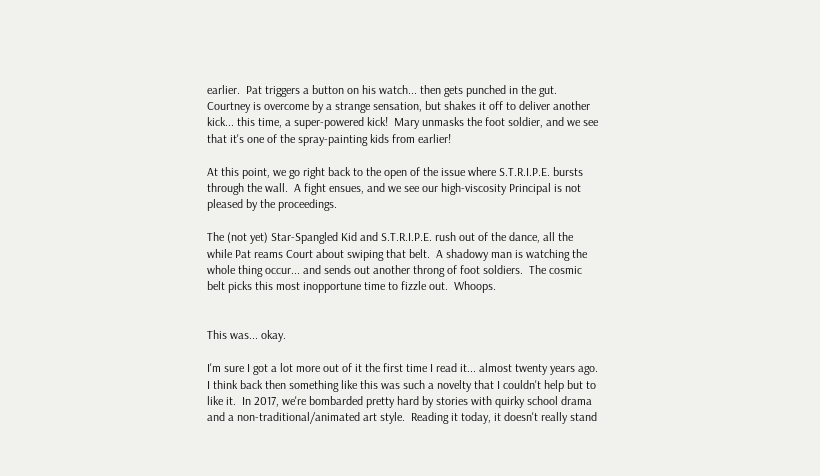earlier.  Pat triggers a button on his watch... then gets punched in the gut.  Courtney is overcome by a strange sensation, but shakes it off to deliver another kick... this time, a super-powered kick!  Mary unmasks the foot soldier, and we see that it's one of the spray-painting kids from earlier!

At this point, we go right back to the open of the issue where S.T.R.I.P.E. bursts through the wall.  A fight ensues, and we see our high-viscosity Principal is not pleased by the proceedings.

The (not yet) Star-Spangled Kid and S.T.R.I.P.E. rush out of the dance, all the while Pat reams Court about swiping that belt.  A shadowy man is watching the whole thing occur... and sends out another throng of foot soldiers.  The cosmic belt picks this most inopportune time to fizzle out.  Whoops.


This was... okay.

I'm sure I got a lot more out of it the first time I read it... almost twenty years ago.  I think back then something like this was such a novelty that I couldn't help but to like it.  In 2017, we're bombarded pretty hard by stories with quirky school drama and a non-traditional/animated art style.  Reading it today, it doesn't really stand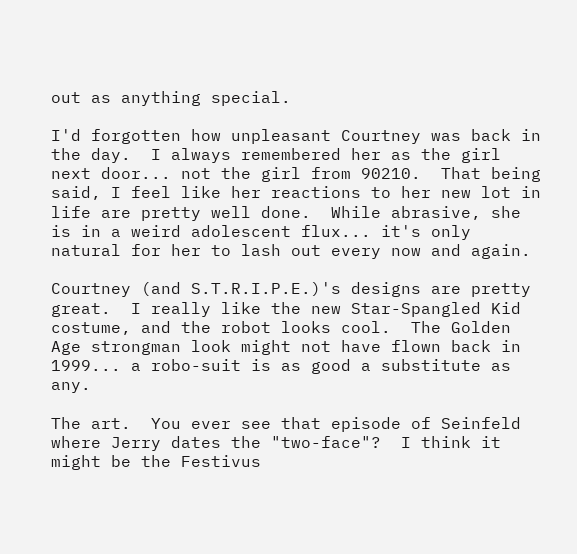out as anything special.

I'd forgotten how unpleasant Courtney was back in the day.  I always remembered her as the girl next door... not the girl from 90210.  That being said, I feel like her reactions to her new lot in life are pretty well done.  While abrasive, she is in a weird adolescent flux... it's only natural for her to lash out every now and again.

Courtney (and S.T.R.I.P.E.)'s designs are pretty great.  I really like the new Star-Spangled Kid costume, and the robot looks cool.  The Golden Age strongman look might not have flown back in 1999... a robo-suit is as good a substitute as any.

The art.  You ever see that episode of Seinfeld where Jerry dates the "two-face"?  I think it might be the Festivus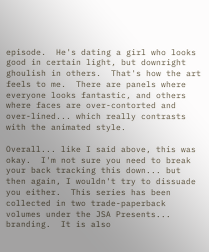episode.  He's dating a girl who looks good in certain light, but downright ghoulish in others.  That's how the art feels to me.  There are panels where everyone looks fantastic, and others where faces are over-contorted and over-lined... which really contrasts with the animated style.

Overall... like I said above, this was okay.  I'm not sure you need to break your back tracking this down... but then again, I wouldn't try to dissuade you either.  This series has been collected in two trade-paperback volumes under the JSA Presents... branding.  It is also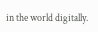in the world digitally.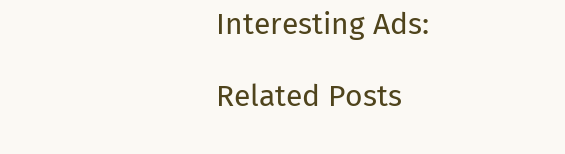Interesting Ads:

Related Posts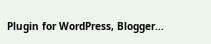Plugin for WordPress, Blogger...